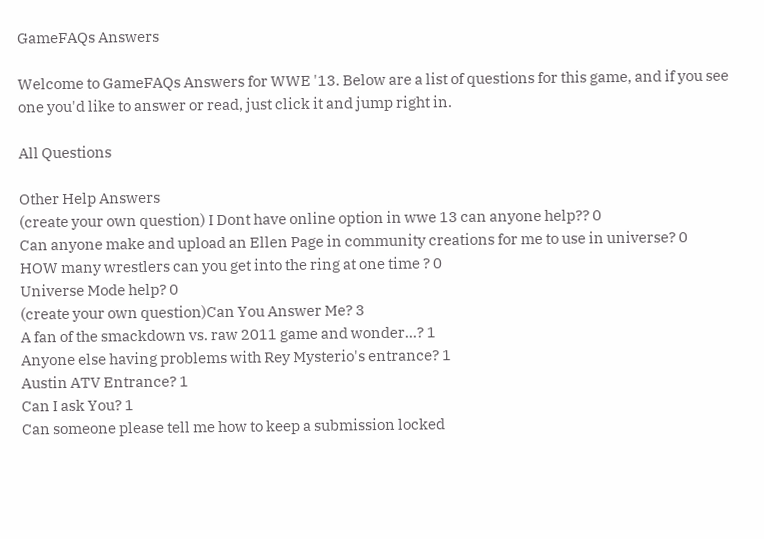GameFAQs Answers

Welcome to GameFAQs Answers for WWE '13. Below are a list of questions for this game, and if you see one you'd like to answer or read, just click it and jump right in.

All Questions

Other Help Answers
(create your own question) I Dont have online option in wwe 13 can anyone help?? 0
Can anyone make and upload an Ellen Page in community creations for me to use in universe? 0
HOW many wrestlers can you get into the ring at one time ? 0
Universe Mode help? 0
(create your own question)Can You Answer Me? 3
A fan of the smackdown vs. raw 2011 game and wonder...? 1
Anyone else having problems with Rey Mysterio's entrance? 1
Austin ATV Entrance? 1
Can I ask You? 1
Can someone please tell me how to keep a submission locked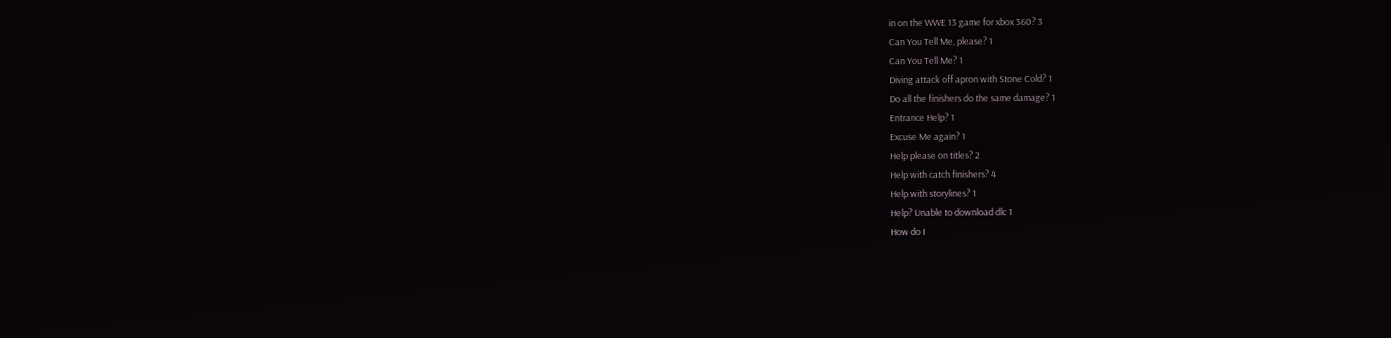in on the WWE 13 game for xbox 360? 3
Can You Tell Me, please? 1
Can You Tell Me? 1
Diving attack off apron with Stone Cold? 1
Do all the finishers do the same damage? 1
Entrance Help? 1
Excuse Me again? 1
Help please on titles? 2
Help with catch finishers? 4
Help with storylines? 1
Help? Unable to download dlc 1
How do I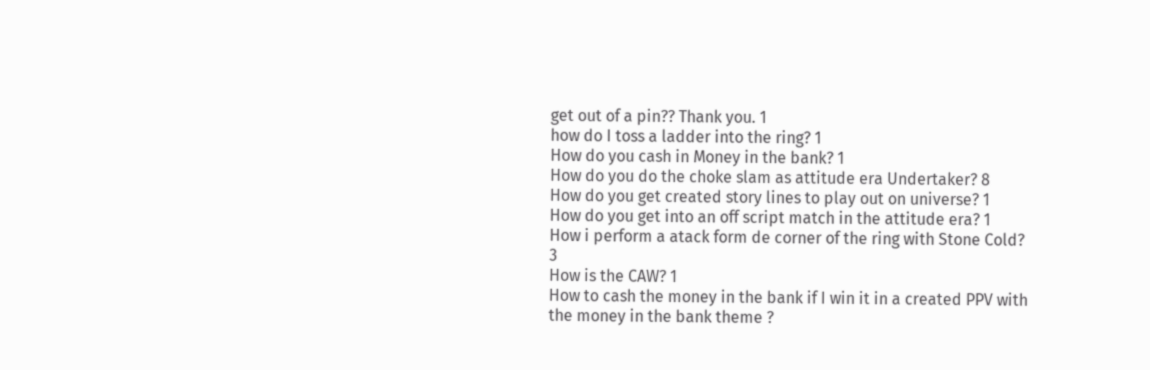get out of a pin?? Thank you. 1
how do I toss a ladder into the ring? 1
How do you cash in Money in the bank? 1
How do you do the choke slam as attitude era Undertaker? 8
How do you get created story lines to play out on universe? 1
How do you get into an off script match in the attitude era? 1
How i perform a atack form de corner of the ring with Stone Cold? 3
How is the CAW? 1
How to cash the money in the bank if I win it in a created PPV with the money in the bank theme ?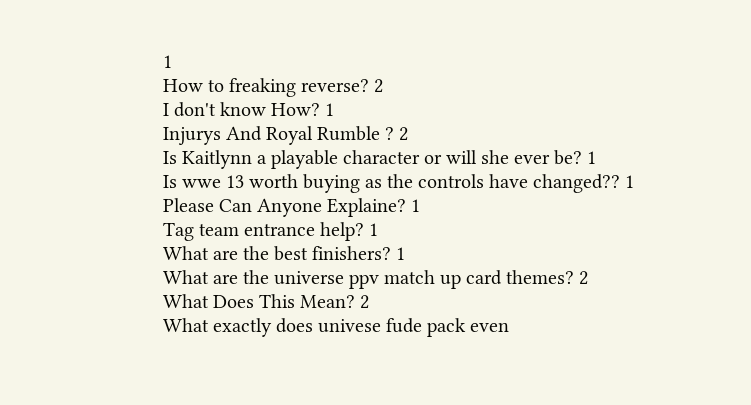1
How to freaking reverse? 2
I don't know How? 1
Injurys And Royal Rumble ? 2
Is Kaitlynn a playable character or will she ever be? 1
Is wwe 13 worth buying as the controls have changed?? 1
Please Can Anyone Explaine? 1
Tag team entrance help? 1
What are the best finishers? 1
What are the universe ppv match up card themes? 2
What Does This Mean? 2
What exactly does univese fude pack even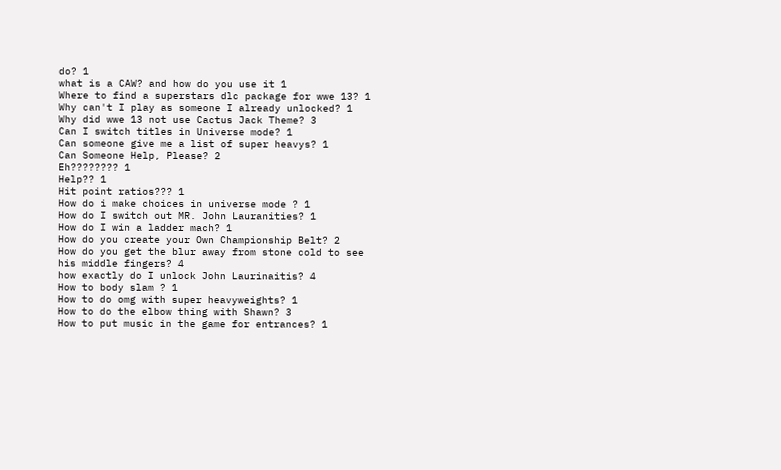do? 1
what is a CAW? and how do you use it 1
Where to find a superstars dlc package for wwe 13? 1
Why can't I play as someone I already unlocked? 1
Why did wwe 13 not use Cactus Jack Theme? 3
Can I switch titles in Universe mode? 1
Can someone give me a list of super heavys? 1
Can Someone Help, Please? 2
Eh???????? 1
Help?? 1
Hit point ratios??? 1
How do i make choices in universe mode ? 1
How do I switch out MR. John Lauranities? 1
How do I win a ladder mach? 1
How do you create your Own Championship Belt? 2
How do you get the blur away from stone cold to see his middle fingers? 4
how exactly do I unlock John Laurinaitis? 4
How to body slam ? 1
How to do omg with super heavyweights? 1
How to do the elbow thing with Shawn? 3
How to put music in the game for entrances? 1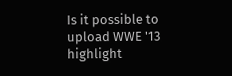Is it possible to upload WWE '13 highlight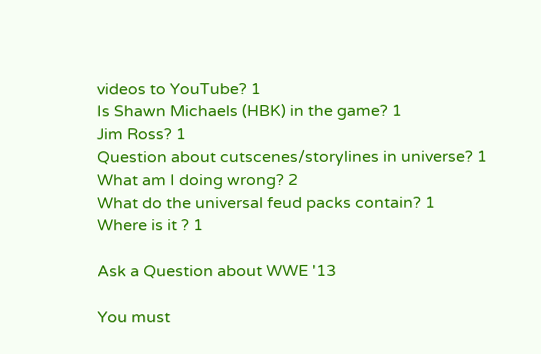videos to YouTube? 1
Is Shawn Michaels (HBK) in the game? 1
Jim Ross? 1
Question about cutscenes/storylines in universe? 1
What am I doing wrong? 2
What do the universal feud packs contain? 1
Where is it ? 1

Ask a Question about WWE '13

You must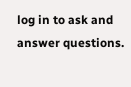log in to ask and answer questions.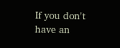If you don't have an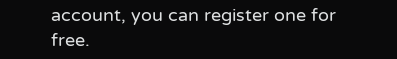account, you can register one for free.